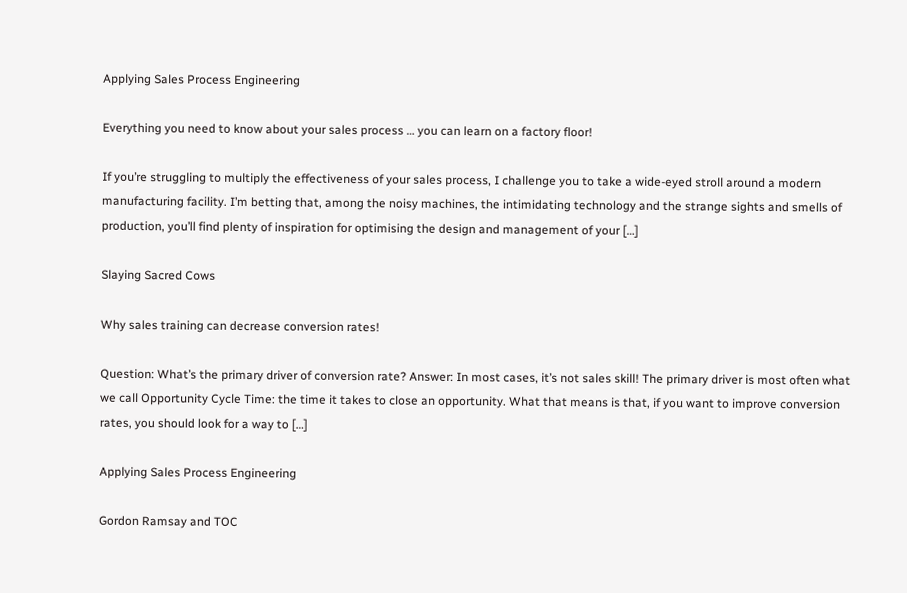Applying Sales Process Engineering

Everything you need to know about your sales process … you can learn on a factory floor!

If you’re struggling to multiply the effectiveness of your sales process, I challenge you to take a wide-eyed stroll around a modern manufacturing facility. I’m betting that, among the noisy machines, the intimidating technology and the strange sights and smells of production, you’ll find plenty of inspiration for optimising the design and management of your […]

Slaying Sacred Cows

Why sales training can decrease conversion rates!

Question: What’s the primary driver of conversion rate? Answer: In most cases, it’s not sales skill! The primary driver is most often what we call Opportunity Cycle Time: the time it takes to close an opportunity. What that means is that, if you want to improve conversion rates, you should look for a way to […]

Applying Sales Process Engineering

Gordon Ramsay and TOC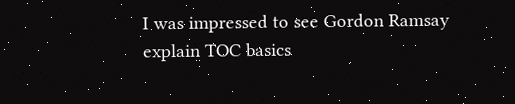I was impressed to see Gordon Ramsay explain TOC basics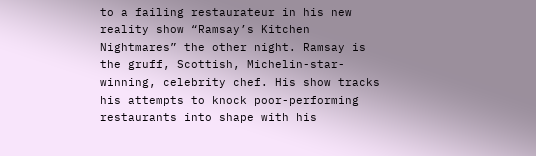to a failing restaurateur in his new reality show “Ramsay’s Kitchen Nightmares” the other night. Ramsay is the gruff, Scottish, Michelin-star-winning, celebrity chef. His show tracks his attempts to knock poor-performing restaurants into shape with his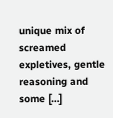unique mix of screamed expletives, gentle reasoning and some […]